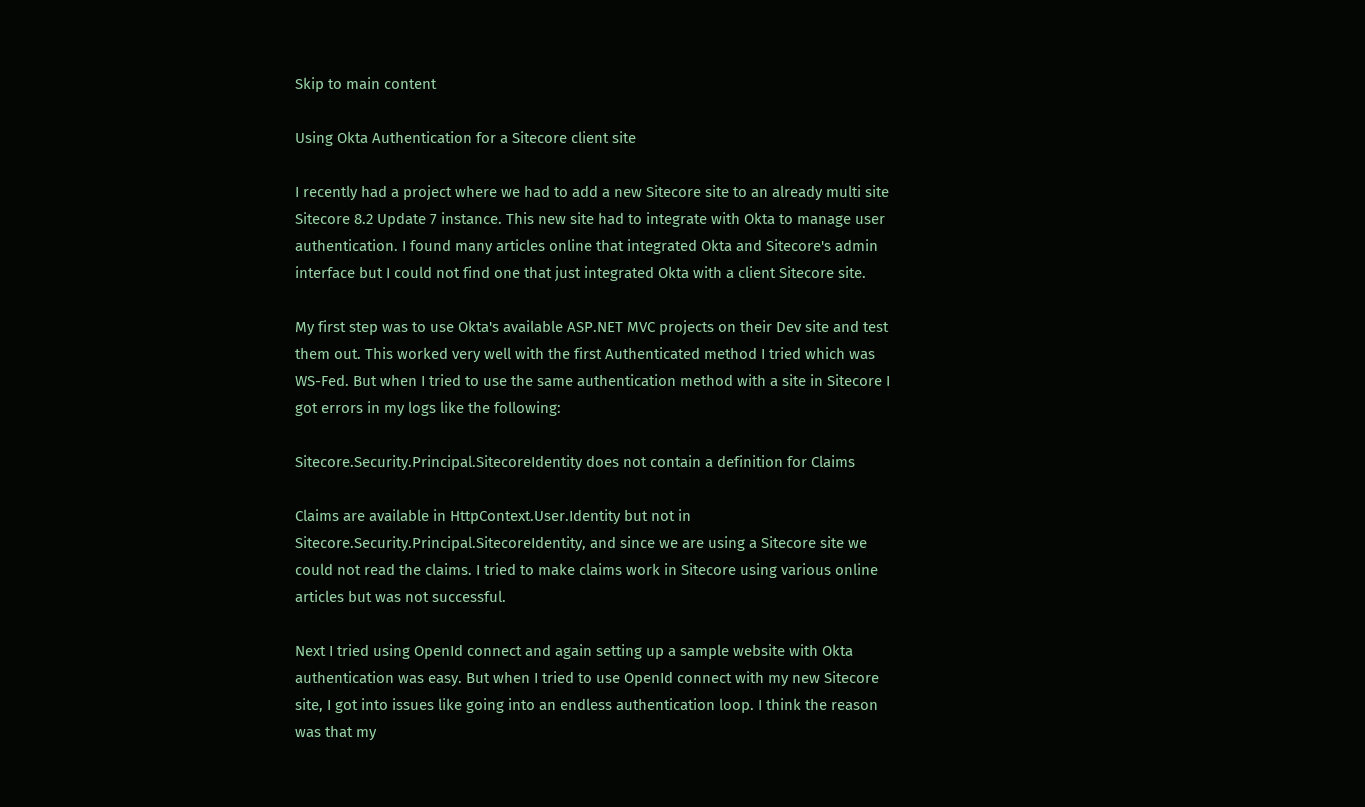Skip to main content

Using Okta Authentication for a Sitecore client site

I recently had a project where we had to add a new Sitecore site to an already multi site Sitecore 8.2 Update 7 instance. This new site had to integrate with Okta to manage user authentication. I found many articles online that integrated Okta and Sitecore's admin interface but I could not find one that just integrated Okta with a client Sitecore site.

My first step was to use Okta's available ASP.NET MVC projects on their Dev site and test them out. This worked very well with the first Authenticated method I tried which was WS-Fed. But when I tried to use the same authentication method with a site in Sitecore I got errors in my logs like the following:

Sitecore.Security.Principal.SitecoreIdentity does not contain a definition for Claims

Claims are available in HttpContext.User.Identity but not in Sitecore.Security.Principal.SitecoreIdentity, and since we are using a Sitecore site we could not read the claims. I tried to make claims work in Sitecore using various online articles but was not successful.

Next I tried using OpenId connect and again setting up a sample website with Okta authentication was easy. But when I tried to use OpenId connect with my new Sitecore site, I got into issues like going into an endless authentication loop. I think the reason was that my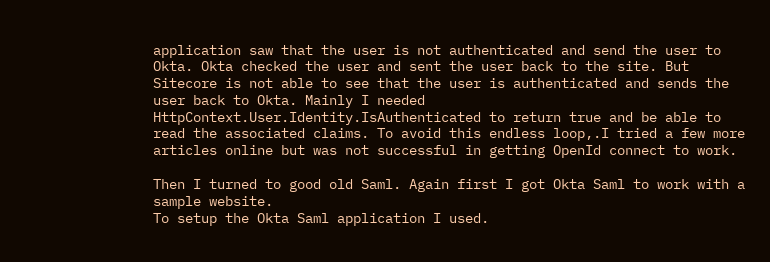application saw that the user is not authenticated and send the user to Okta. Okta checked the user and sent the user back to the site. But Sitecore is not able to see that the user is authenticated and sends the user back to Okta. Mainly I needed HttpContext.User.Identity.IsAuthenticated to return true and be able to read the associated claims. To avoid this endless loop,.I tried a few more articles online but was not successful in getting OpenId connect to work.

Then I turned to good old Saml. Again first I got Okta Saml to work with a sample website.
To setup the Okta Saml application I used.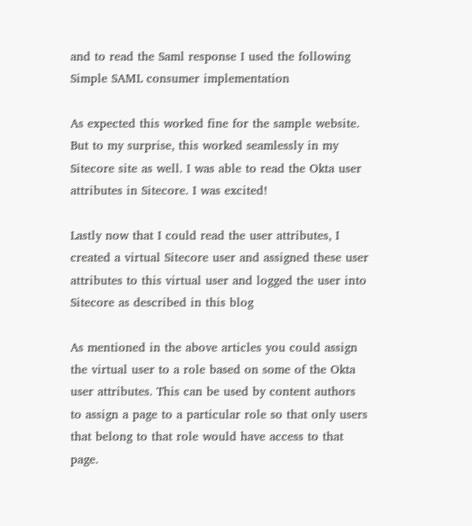and to read the Saml response I used the following Simple SAML consumer implementation

As expected this worked fine for the sample website. But to my surprise, this worked seamlessly in my Sitecore site as well. I was able to read the Okta user attributes in Sitecore. I was excited!

Lastly now that I could read the user attributes, I created a virtual Sitecore user and assigned these user attributes to this virtual user and logged the user into Sitecore as described in this blog

As mentioned in the above articles you could assign the virtual user to a role based on some of the Okta user attributes. This can be used by content authors to assign a page to a particular role so that only users that belong to that role would have access to that page.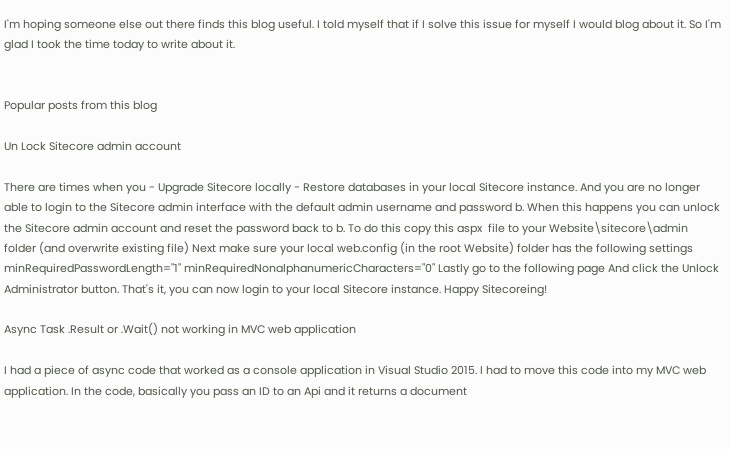I'm hoping someone else out there finds this blog useful. I told myself that if I solve this issue for myself I would blog about it. So I'm glad I took the time today to write about it.


Popular posts from this blog

Un Lock Sitecore admin account

There are times when you - Upgrade Sitecore locally - Restore databases in your local Sitecore instance. And you are no longer able to login to the Sitecore admin interface with the default admin username and password b. When this happens you can unlock the Sitecore admin account and reset the password back to b. To do this copy this aspx  file to your Website\sitecore\admin folder (and overwrite existing file) Next make sure your local web.config (in the root Website) folder has the following settings minRequiredPasswordLength="1" minRequiredNonalphanumericCharacters="0" Lastly go to the following page And click the Unlock Administrator button. That's it, you can now login to your local Sitecore instance. Happy Sitecoreing!

Async Task .Result or .Wait() not working in MVC web application

I had a piece of async code that worked as a console application in Visual Studio 2015. I had to move this code into my MVC web application. In the code, basically you pass an ID to an Api and it returns a document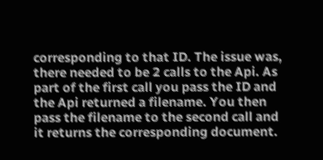corresponding to that ID. The issue was, there needed to be 2 calls to the Api. As part of the first call you pass the ID and the Api returned a filename. You then pass the filename to the second call and it returns the corresponding document.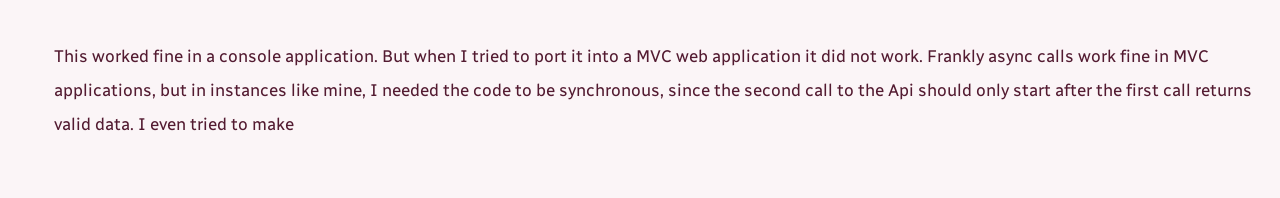This worked fine in a console application. But when I tried to port it into a MVC web application it did not work. Frankly async calls work fine in MVC applications, but in instances like mine, I needed the code to be synchronous, since the second call to the Api should only start after the first call returns valid data. I even tried to make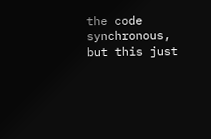the code synchronous, but this just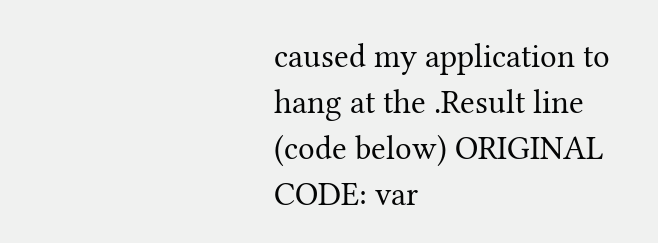caused my application to hang at the .Result line (code below) ORIGINAL CODE: var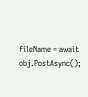fileName = await obj.PostAsync();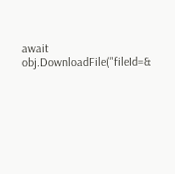await obj.DownloadFile("fileId=&